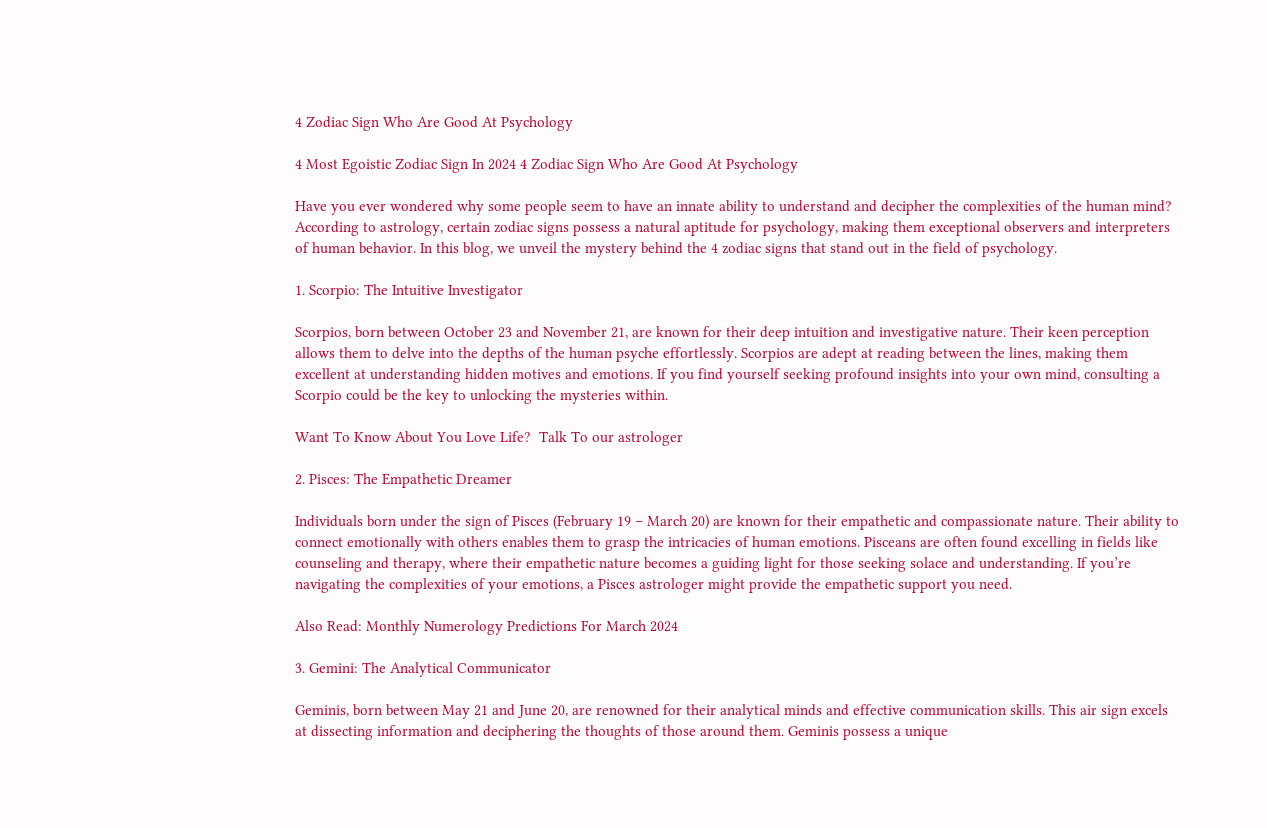4 Zodiac Sign Who Are Good At Psychology

4 Most Egoistic Zodiac Sign In 2024 4 Zodiac Sign Who Are Good At Psychology

Have you ever wondered why some people seem to have an innate ability to understand and decipher the complexities of the human mind? According to astrology, certain zodiac signs possess a natural aptitude for psychology, making them exceptional observers and interpreters of human behavior. In this blog, we unveil the mystery behind the 4 zodiac signs that stand out in the field of psychology.

1. Scorpio: The Intuitive Investigator

Scorpios, born between October 23 and November 21, are known for their deep intuition and investigative nature. Their keen perception allows them to delve into the depths of the human psyche effortlessly. Scorpios are adept at reading between the lines, making them excellent at understanding hidden motives and emotions. If you find yourself seeking profound insights into your own mind, consulting a Scorpio could be the key to unlocking the mysteries within.

Want To Know About You Love Life?  Talk To our astrologer

2. Pisces: The Empathetic Dreamer

Individuals born under the sign of Pisces (February 19 – March 20) are known for their empathetic and compassionate nature. Their ability to connect emotionally with others enables them to grasp the intricacies of human emotions. Pisceans are often found excelling in fields like counseling and therapy, where their empathetic nature becomes a guiding light for those seeking solace and understanding. If you’re navigating the complexities of your emotions, a Pisces astrologer might provide the empathetic support you need.

Also Read: Monthly Numerology Predictions For March 2024

3. Gemini: The Analytical Communicator

Geminis, born between May 21 and June 20, are renowned for their analytical minds and effective communication skills. This air sign excels at dissecting information and deciphering the thoughts of those around them. Geminis possess a unique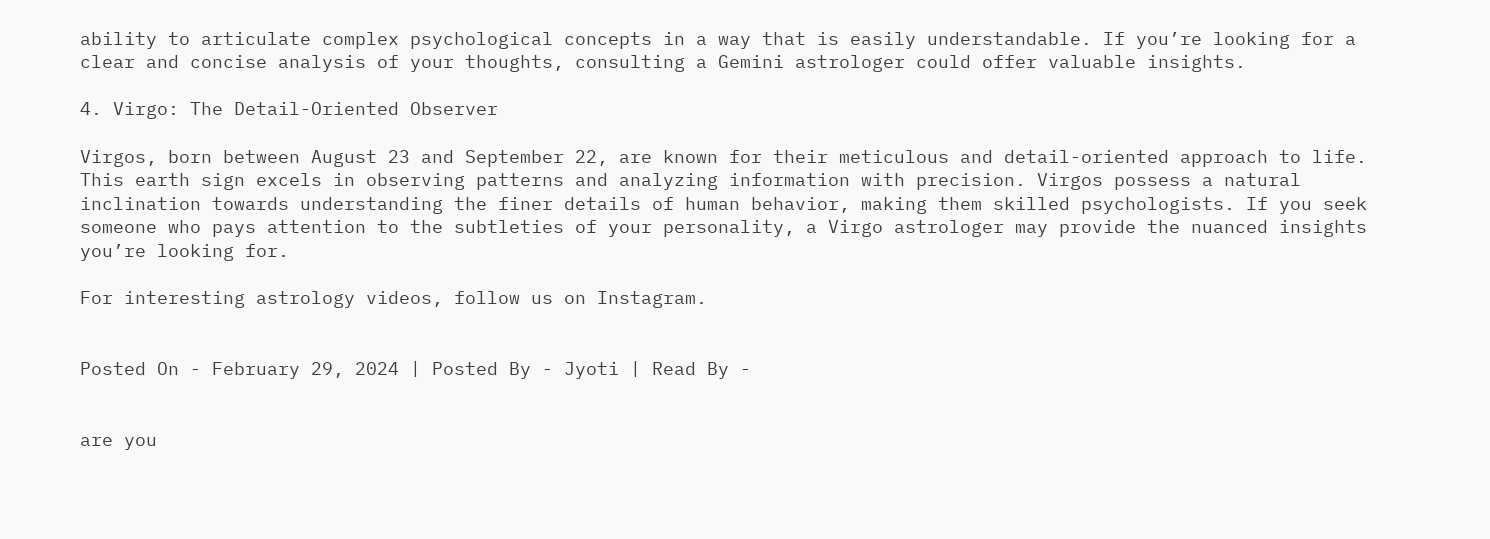ability to articulate complex psychological concepts in a way that is easily understandable. If you’re looking for a clear and concise analysis of your thoughts, consulting a Gemini astrologer could offer valuable insights.

4. Virgo: The Detail-Oriented Observer

Virgos, born between August 23 and September 22, are known for their meticulous and detail-oriented approach to life. This earth sign excels in observing patterns and analyzing information with precision. Virgos possess a natural inclination towards understanding the finer details of human behavior, making them skilled psychologists. If you seek someone who pays attention to the subtleties of your personality, a Virgo astrologer may provide the nuanced insights you’re looking for.

For interesting astrology videos, follow us on Instagram.


Posted On - February 29, 2024 | Posted By - Jyoti | Read By -


are you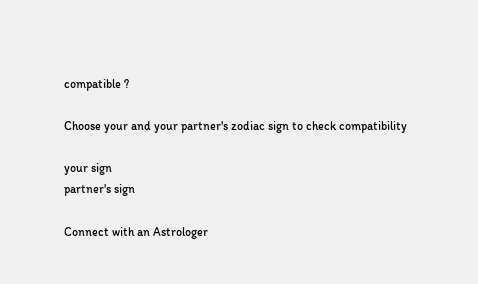compatible ?

Choose your and your partner's zodiac sign to check compatibility

your sign
partner's sign

Connect with an Astrologer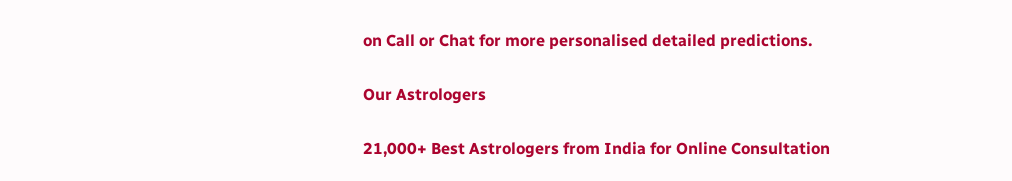on Call or Chat for more personalised detailed predictions.

Our Astrologers

21,000+ Best Astrologers from India for Online Consultation